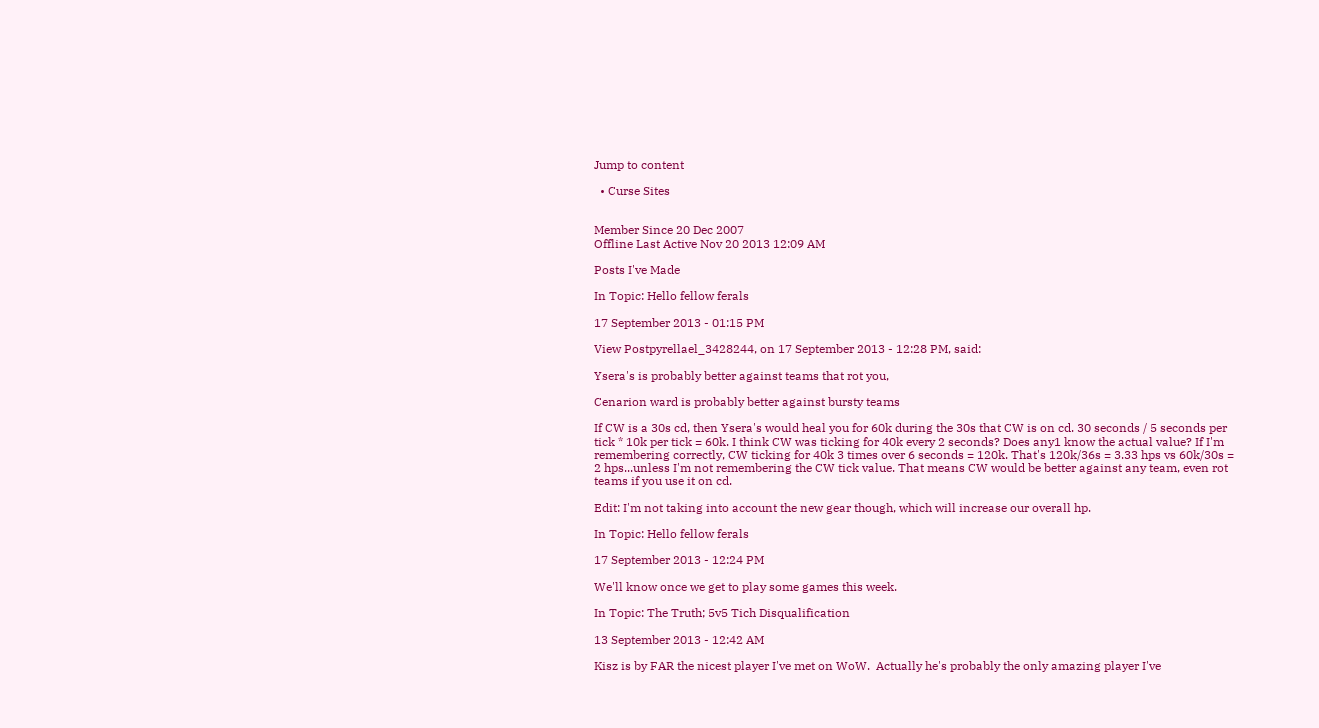Jump to content

  • Curse Sites


Member Since 20 Dec 2007
Offline Last Active Nov 20 2013 12:09 AM

Posts I've Made

In Topic: Hello fellow ferals

17 September 2013 - 01:15 PM

View Postpyrellael_3428244, on 17 September 2013 - 12:28 PM, said:

Ysera's is probably better against teams that rot you,

Cenarion ward is probably better against bursty teams

If CW is a 30s cd, then Ysera's would heal you for 60k during the 30s that CW is on cd. 30 seconds / 5 seconds per tick * 10k per tick = 60k. I think CW was ticking for 40k every 2 seconds? Does any1 know the actual value? If I'm remembering correctly, CW ticking for 40k 3 times over 6 seconds = 120k. That's 120k/36s = 3.33 hps vs 60k/30s = 2 hps...unless I'm not remembering the CW tick value. That means CW would be better against any team, even rot teams if you use it on cd.

Edit: I'm not taking into account the new gear though, which will increase our overall hp.

In Topic: Hello fellow ferals

17 September 2013 - 12:24 PM

We'll know once we get to play some games this week.

In Topic: The Truth; 5v5 Tich Disqualification

13 September 2013 - 12:42 AM

Kisz is by FAR the nicest player I've met on WoW.  Actually he's probably the only amazing player I've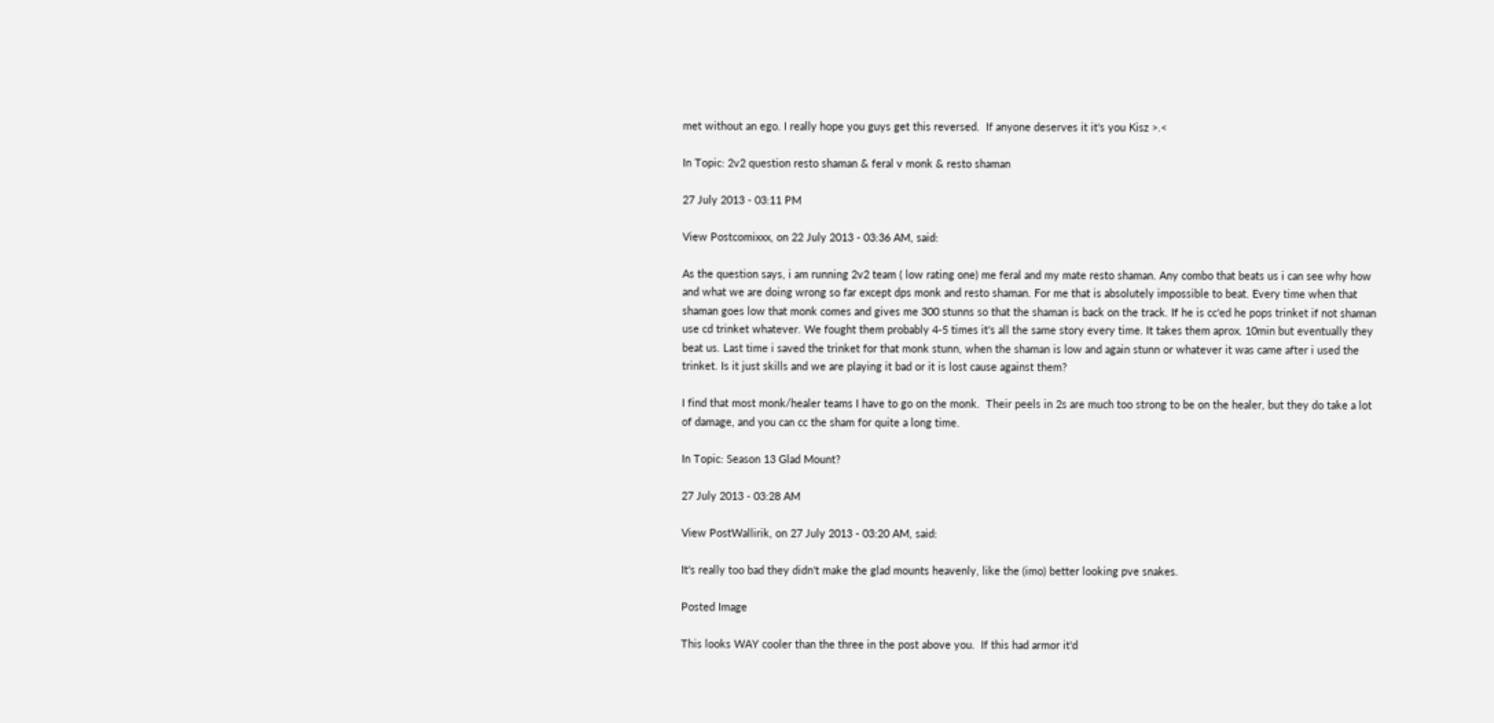met without an ego. I really hope you guys get this reversed.  If anyone deserves it it's you Kisz >.<

In Topic: 2v2 question resto shaman & feral v monk & resto shaman

27 July 2013 - 03:11 PM

View Postcomixxx, on 22 July 2013 - 03:36 AM, said:

As the question says, i am running 2v2 team ( low rating one) me feral and my mate resto shaman. Any combo that beats us i can see why how and what we are doing wrong so far except dps monk and resto shaman. For me that is absolutely impossible to beat. Every time when that shaman goes low that monk comes and gives me 300 stunns so that the shaman is back on the track. If he is cc'ed he pops trinket if not shaman use cd trinket whatever. We fought them probably 4-5 times it's all the same story every time. It takes them aprox. 10min but eventually they beat us. Last time i saved the trinket for that monk stunn, when the shaman is low and again stunn or whatever it was came after i used the trinket. Is it just skills and we are playing it bad or it is lost cause against them?

I find that most monk/healer teams I have to go on the monk.  Their peels in 2s are much too strong to be on the healer, but they do take a lot of damage, and you can cc the sham for quite a long time.

In Topic: Season 13 Glad Mount?

27 July 2013 - 03:28 AM

View PostWallirik, on 27 July 2013 - 03:20 AM, said:

It's really too bad they didn't make the glad mounts heavenly, like the (imo) better looking pve snakes.

Posted Image

This looks WAY cooler than the three in the post above you.  If this had armor it'd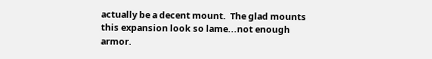actually be a decent mount.  The glad mounts this expansion look so lame...not enough armor.